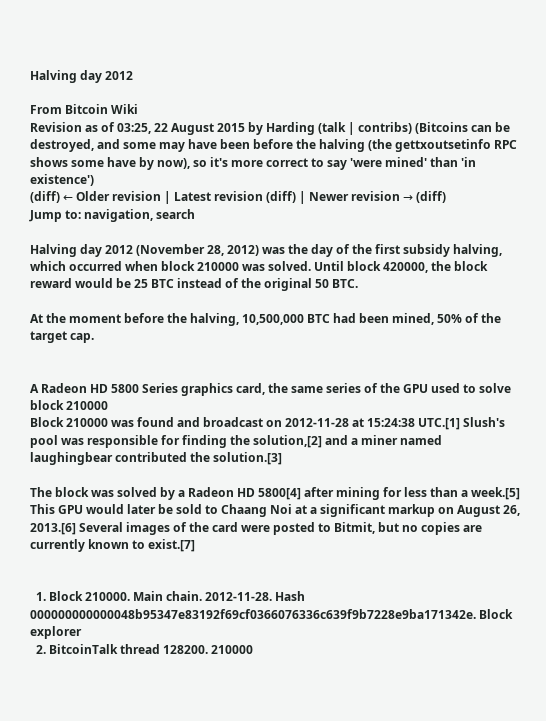Halving day 2012

From Bitcoin Wiki
Revision as of 03:25, 22 August 2015 by Harding (talk | contribs) (Bitcoins can be destroyed, and some may have been before the halving (the gettxoutsetinfo RPC shows some have by now), so it's more correct to say 'were mined' than 'in existence')
(diff) ← Older revision | Latest revision (diff) | Newer revision → (diff)
Jump to: navigation, search

Halving day 2012 (November 28, 2012) was the day of the first subsidy halving, which occurred when block 210000 was solved. Until block 420000, the block reward would be 25 BTC instead of the original 50 BTC.

At the moment before the halving, 10,500,000 BTC had been mined, 50% of the target cap.


A Radeon HD 5800 Series graphics card, the same series of the GPU used to solve block 210000
Block 210000 was found and broadcast on 2012-11-28 at 15:24:38 UTC.[1] Slush's pool was responsible for finding the solution,[2] and a miner named laughingbear contributed the solution.[3]

The block was solved by a Radeon HD 5800[4] after mining for less than a week.[5] This GPU would later be sold to Chaang Noi at a significant markup on August 26, 2013.[6] Several images of the card were posted to Bitmit, but no copies are currently known to exist.[7]


  1. Block 210000. Main chain. 2012-11-28. Hash 000000000000048b95347e83192f69cf0366076336c639f9b7228e9ba171342e. Block explorer
  2. BitcoinTalk thread 128200. 210000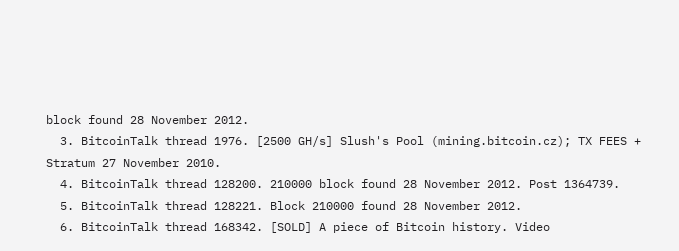block found 28 November 2012.
  3. BitcoinTalk thread 1976. [2500 GH/s] Slush's Pool (mining.bitcoin.cz); TX FEES + Stratum 27 November 2010.
  4. BitcoinTalk thread 128200. 210000 block found 28 November 2012. Post 1364739.
  5. BitcoinTalk thread 128221. Block 210000 found 28 November 2012.
  6. BitcoinTalk thread 168342. [SOLD] A piece of Bitcoin history. Video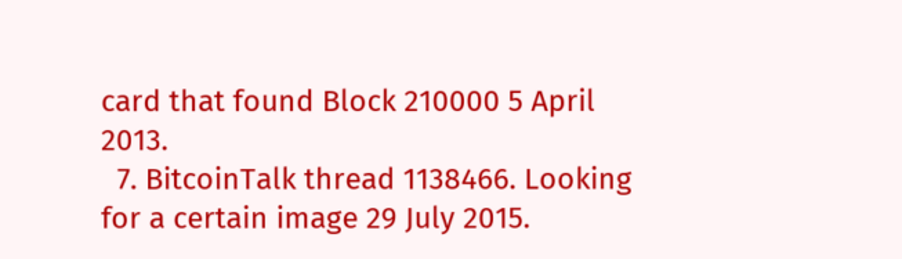card that found Block 210000 5 April 2013.
  7. BitcoinTalk thread 1138466. Looking for a certain image 29 July 2015.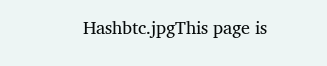Hashbtc.jpgThis page is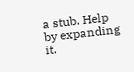a stub. Help by expanding it.